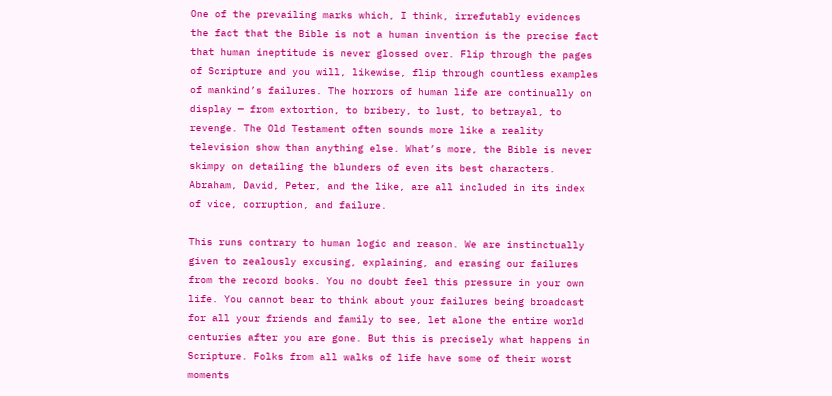One of the prevailing marks which, I think, irrefutably evidences the fact that the Bible is not a human invention is the precise fact that human ineptitude is never glossed over. Flip through the pages of Scripture and you will, likewise, flip through countless examples of mankind’s failures. The horrors of human life are continually on display — from extortion, to bribery, to lust, to betrayal, to revenge. The Old Testament often sounds more like a reality television show than anything else. What’s more, the Bible is never skimpy on detailing the blunders of even its best characters. Abraham, David, Peter, and the like, are all included in its index of vice, corruption, and failure.

This runs contrary to human logic and reason. We are instinctually given to zealously excusing, explaining, and erasing our failures from the record books. You no doubt feel this pressure in your own life. You cannot bear to think about your failures being broadcast for all your friends and family to see, let alone the entire world centuries after you are gone. But this is precisely what happens in Scripture. Folks from all walks of life have some of their worst moments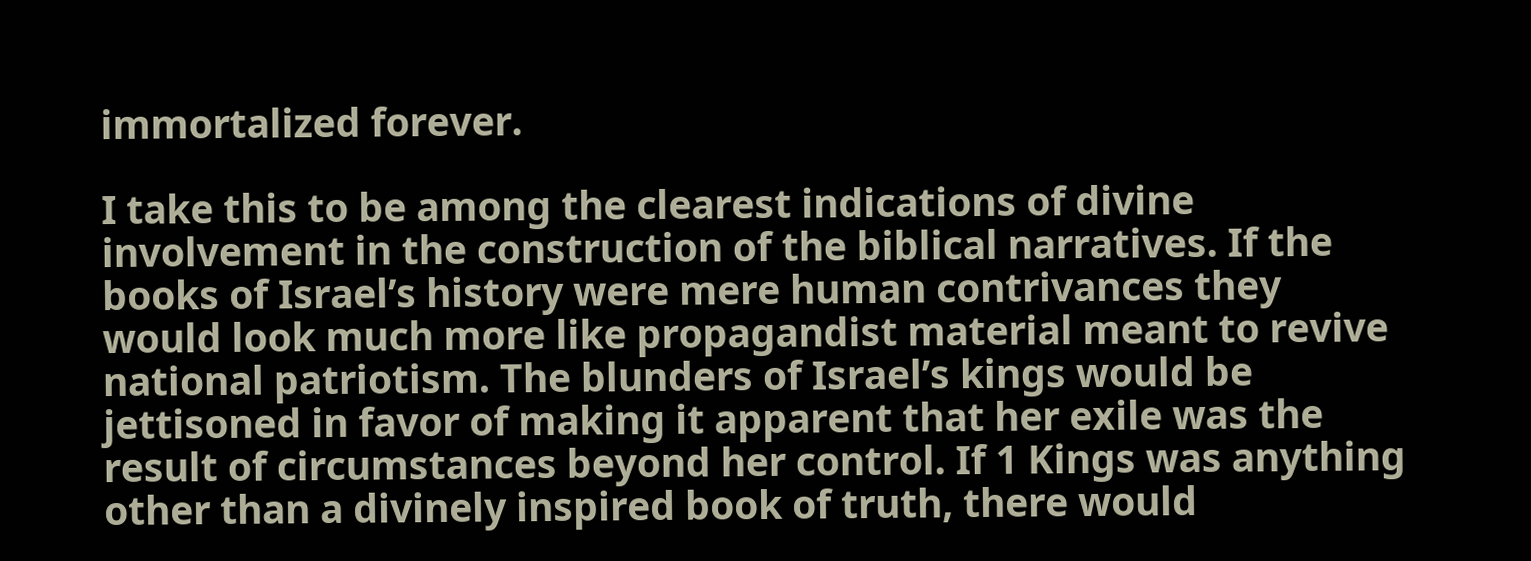immortalized forever.

I take this to be among the clearest indications of divine involvement in the construction of the biblical narratives. If the books of Israel’s history were mere human contrivances they would look much more like propagandist material meant to revive national patriotism. The blunders of Israel’s kings would be jettisoned in favor of making it apparent that her exile was the result of circumstances beyond her control. If 1 Kings was anything other than a divinely inspired book of truth, there would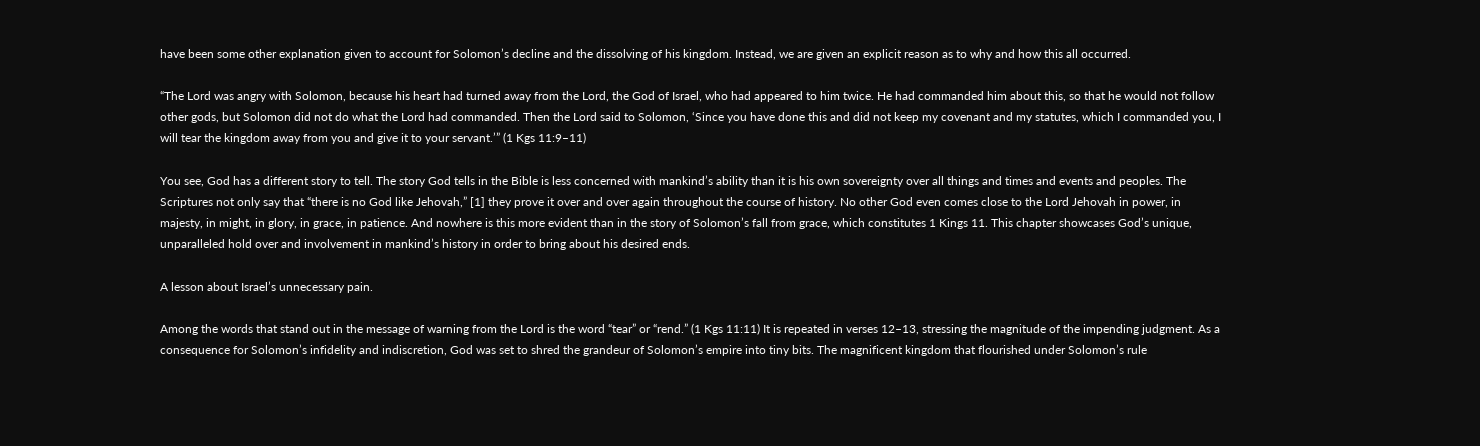have been some other explanation given to account for Solomon’s decline and the dissolving of his kingdom. Instead, we are given an explicit reason as to why and how this all occurred.

“The Lord was angry with Solomon, because his heart had turned away from the Lord, the God of Israel, who had appeared to him twice. He had commanded him about this, so that he would not follow other gods, but Solomon did not do what the Lord had commanded. Then the Lord said to Solomon, ‘Since you have done this and did not keep my covenant and my statutes, which I commanded you, I will tear the kingdom away from you and give it to your servant.’” (1 Kgs 11:9–11)

You see, God has a different story to tell. The story God tells in the Bible is less concerned with mankind’s ability than it is his own sovereignty over all things and times and events and peoples. The Scriptures not only say that “there is no God like Jehovah,” [1] they prove it over and over again throughout the course of history. No other God even comes close to the Lord Jehovah in power, in majesty, in might, in glory, in grace, in patience. And nowhere is this more evident than in the story of Solomon’s fall from grace, which constitutes 1 Kings 11. This chapter showcases God’s unique, unparalleled hold over and involvement in mankind’s history in order to bring about his desired ends.

A lesson about Israel’s unnecessary pain.

Among the words that stand out in the message of warning from the Lord is the word “tear” or “rend.” (1 Kgs 11:11) It is repeated in verses 12–13, stressing the magnitude of the impending judgment. As a consequence for Solomon’s infidelity and indiscretion, God was set to shred the grandeur of Solomon’s empire into tiny bits. The magnificent kingdom that flourished under Solomon’s rule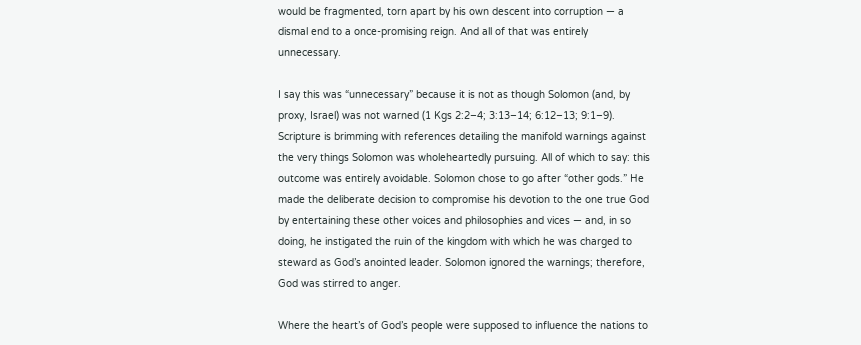would be fragmented, torn apart by his own descent into corruption — a dismal end to a once-promising reign. And all of that was entirely unnecessary.

I say this was “unnecessary” because it is not as though Solomon (and, by proxy, Israel) was not warned (1 Kgs 2:2–4; 3:13–14; 6:12–13; 9:1–9). Scripture is brimming with references detailing the manifold warnings against the very things Solomon was wholeheartedly pursuing. All of which to say: this outcome was entirely avoidable. Solomon chose to go after “other gods.” He made the deliberate decision to compromise his devotion to the one true God by entertaining these other voices and philosophies and vices — and, in so doing, he instigated the ruin of the kingdom with which he was charged to steward as God’s anointed leader. Solomon ignored the warnings; therefore, God was stirred to anger.

Where the heart’s of God’s people were supposed to influence the nations to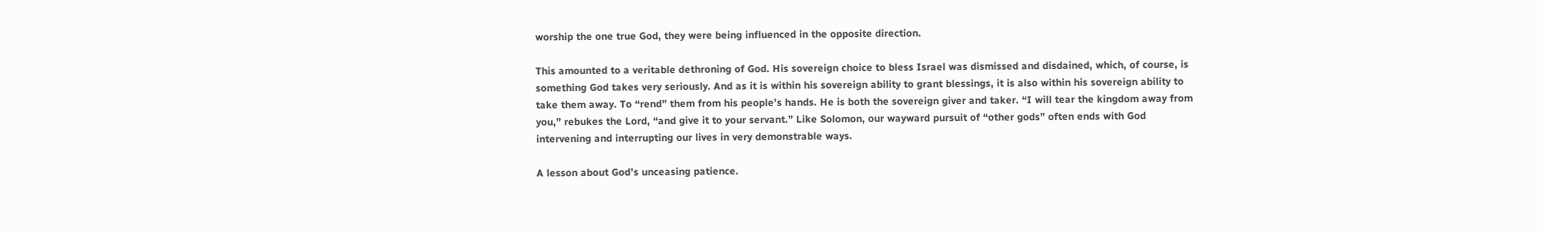worship the one true God, they were being influenced in the opposite direction.

This amounted to a veritable dethroning of God. His sovereign choice to bless Israel was dismissed and disdained, which, of course, is something God takes very seriously. And as it is within his sovereign ability to grant blessings, it is also within his sovereign ability to take them away. To “rend” them from his people’s hands. He is both the sovereign giver and taker. “I will tear the kingdom away from you,” rebukes the Lord, “and give it to your servant.” Like Solomon, our wayward pursuit of “other gods” often ends with God intervening and interrupting our lives in very demonstrable ways.

A lesson about God’s unceasing patience.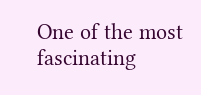One of the most fascinating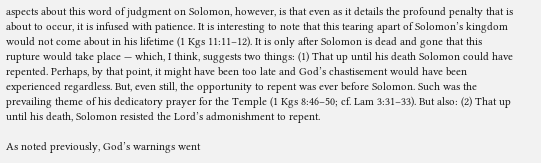aspects about this word of judgment on Solomon, however, is that even as it details the profound penalty that is about to occur, it is infused with patience. It is interesting to note that this tearing apart of Solomon’s kingdom would not come about in his lifetime (1 Kgs 11:11–12). It is only after Solomon is dead and gone that this rupture would take place — which, I think, suggests two things: (1) That up until his death Solomon could have repented. Perhaps, by that point, it might have been too late and God’s chastisement would have been experienced regardless. But, even still, the opportunity to repent was ever before Solomon. Such was the prevailing theme of his dedicatory prayer for the Temple (1 Kgs 8:46–50; cf. Lam 3:31–33). But also: (2) That up until his death, Solomon resisted the Lord’s admonishment to repent.

As noted previously, God’s warnings went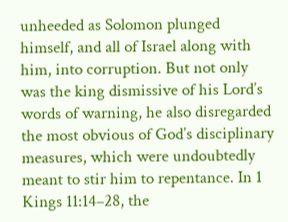unheeded as Solomon plunged himself, and all of Israel along with him, into corruption. But not only was the king dismissive of his Lord’s words of warning, he also disregarded the most obvious of God’s disciplinary measures, which were undoubtedly meant to stir him to repentance. In 1 Kings 11:14–28, the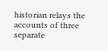historian relays the accounts of three separate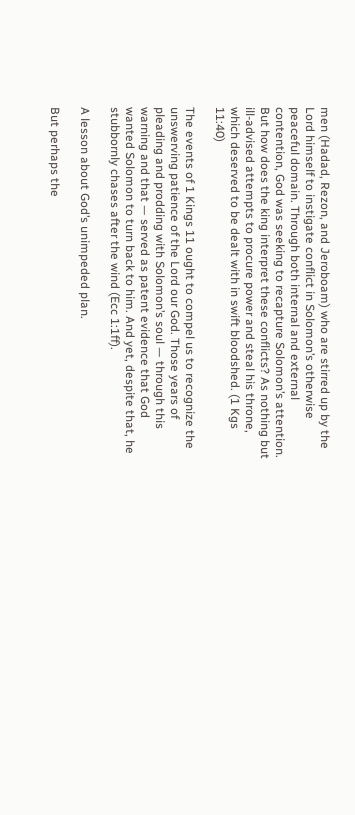men (Hadad, Rezon, and Jeroboam) who are stirred up by the Lord himself to instigate conflict in Solomon’s otherwise peaceful domain. Through both internal and external contention, God was seeking to recapture Solomon’s attention. But how does the king interpret these conflicts? As nothing but ill-advised attempts to procure power and steal his throne, which deserved to be dealt with in swift bloodshed. (1 Kgs 11:40)

The events of 1 Kings 11 ought to compel us to recognize the unswerving patience of the Lord our God. Those years of pleading and prodding with Solomon’s soul — through this warning and that — served as patent evidence that God wanted Solomon to turn back to him. And yet, despite that, he stubbornly chases after the wind (Ecc 1:1ff).

A lesson about God’s unimpeded plan.

But perhaps the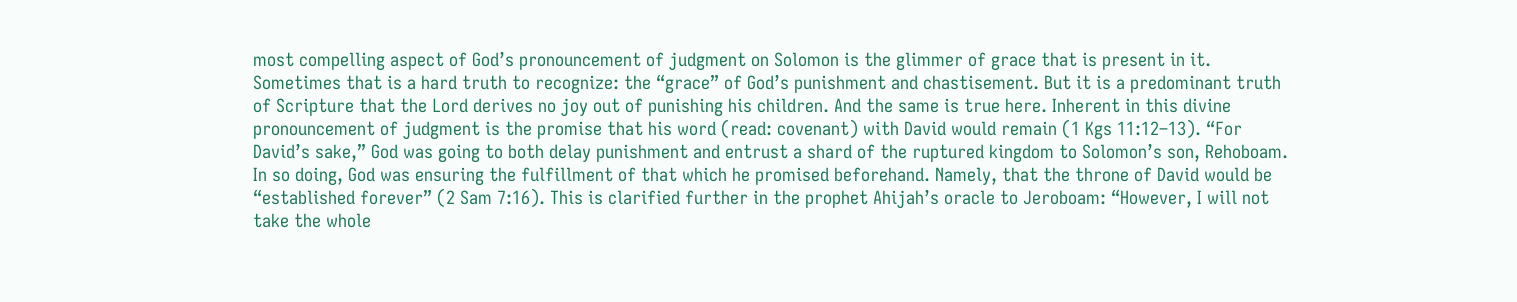most compelling aspect of God’s pronouncement of judgment on Solomon is the glimmer of grace that is present in it. Sometimes that is a hard truth to recognize: the “grace” of God’s punishment and chastisement. But it is a predominant truth of Scripture that the Lord derives no joy out of punishing his children. And the same is true here. Inherent in this divine pronouncement of judgment is the promise that his word (read: covenant) with David would remain (1 Kgs 11:12–13). “For David’s sake,” God was going to both delay punishment and entrust a shard of the ruptured kingdom to Solomon’s son, Rehoboam. In so doing, God was ensuring the fulfillment of that which he promised beforehand. Namely, that the throne of David would be “established forever” (2 Sam 7:16). This is clarified further in the prophet Ahijah’s oracle to Jeroboam: “However, I will not take the whole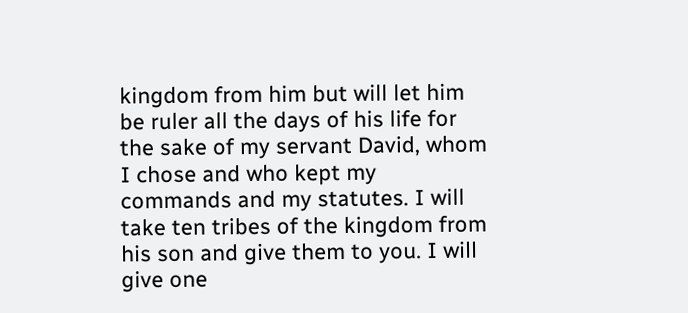kingdom from him but will let him be ruler all the days of his life for the sake of my servant David, whom I chose and who kept my commands and my statutes. I will take ten tribes of the kingdom from his son and give them to you. I will give one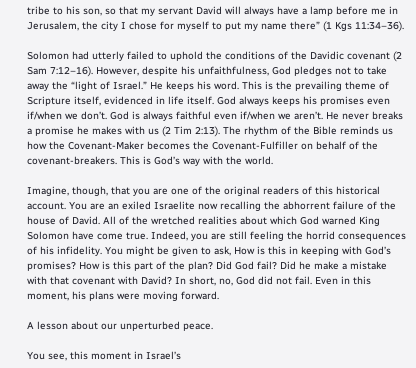tribe to his son, so that my servant David will always have a lamp before me in Jerusalem, the city I chose for myself to put my name there” (1 Kgs 11:34–36).

Solomon had utterly failed to uphold the conditions of the Davidic covenant (2 Sam 7:12–16). However, despite his unfaithfulness, God pledges not to take away the “light of Israel.” He keeps his word. This is the prevailing theme of Scripture itself, evidenced in life itself. God always keeps his promises even if/when we don’t. God is always faithful even if/when we aren’t. He never breaks a promise he makes with us (2 Tim 2:13). The rhythm of the Bible reminds us how the Covenant-Maker becomes the Covenant-Fulfiller on behalf of the covenant-breakers. This is God’s way with the world.

Imagine, though, that you are one of the original readers of this historical account. You are an exiled Israelite now recalling the abhorrent failure of the house of David. All of the wretched realities about which God warned King Solomon have come true. Indeed, you are still feeling the horrid consequences of his infidelity. You might be given to ask, How is this in keeping with God’s promises? How is this part of the plan? Did God fail? Did he make a mistake with that covenant with David? In short, no, God did not fail. Even in this moment, his plans were moving forward.

A lesson about our unperturbed peace.

You see, this moment in Israel’s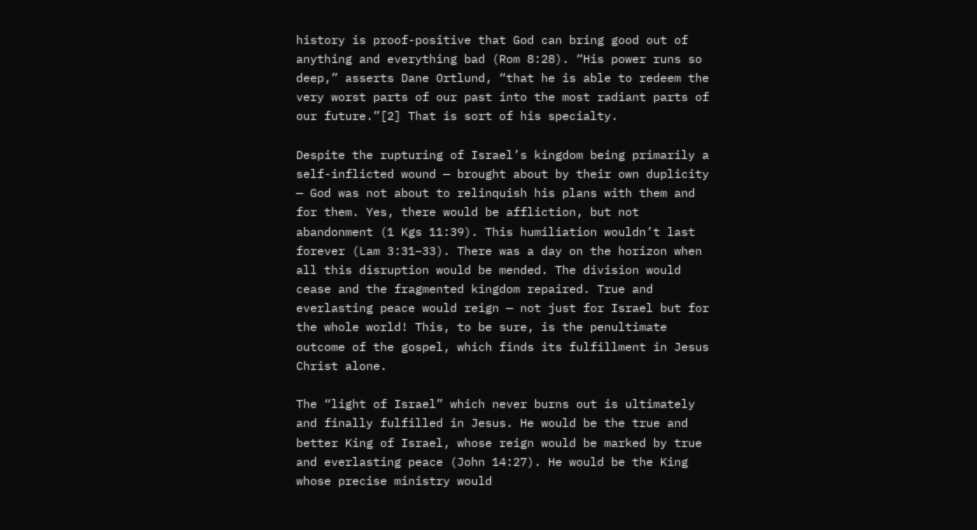history is proof-positive that God can bring good out of anything and everything bad (Rom 8:28). “His power runs so deep,” asserts Dane Ortlund, “that he is able to redeem the very worst parts of our past into the most radiant parts of our future.”[2] That is sort of his specialty.

Despite the rupturing of Israel’s kingdom being primarily a self-inflicted wound — brought about by their own duplicity — God was not about to relinquish his plans with them and for them. Yes, there would be affliction, but not abandonment (1 Kgs 11:39). This humiliation wouldn’t last forever (Lam 3:31–33). There was a day on the horizon when all this disruption would be mended. The division would cease and the fragmented kingdom repaired. True and everlasting peace would reign — not just for Israel but for the whole world! This, to be sure, is the penultimate outcome of the gospel, which finds its fulfillment in Jesus Christ alone.

The “light of Israel” which never burns out is ultimately and finally fulfilled in Jesus. He would be the true and better King of Israel, whose reign would be marked by true and everlasting peace (John 14:27). He would be the King whose precise ministry would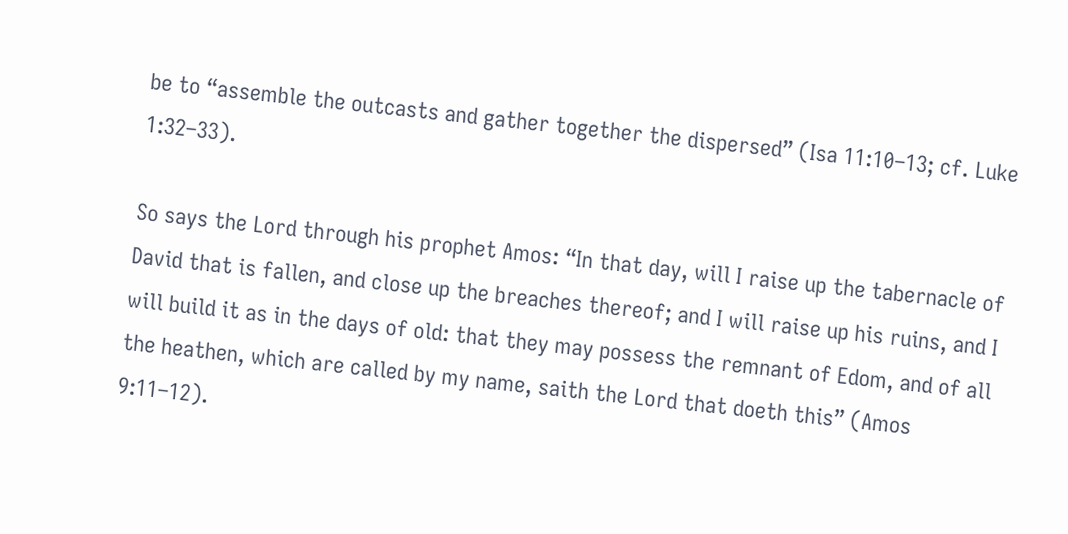be to “assemble the outcasts and gather together the dispersed” (Isa 11:10–13; cf. Luke 1:32–33).

So says the Lord through his prophet Amos: “In that day, will I raise up the tabernacle of David that is fallen, and close up the breaches thereof; and I will raise up his ruins, and I will build it as in the days of old: that they may possess the remnant of Edom, and of all the heathen, which are called by my name, saith the Lord that doeth this” (Amos 9:11–12).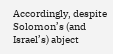Accordingly, despite Solomon’s (and Israel’s) abject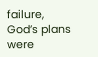failure, God’s plans were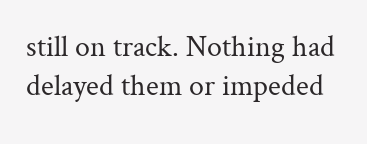still on track. Nothing had delayed them or impeded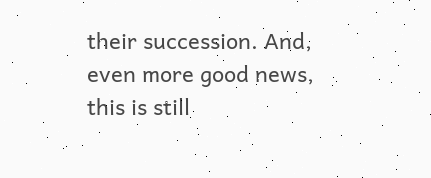their succession. And, even more good news, this is still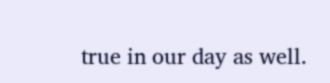true in our day as well.